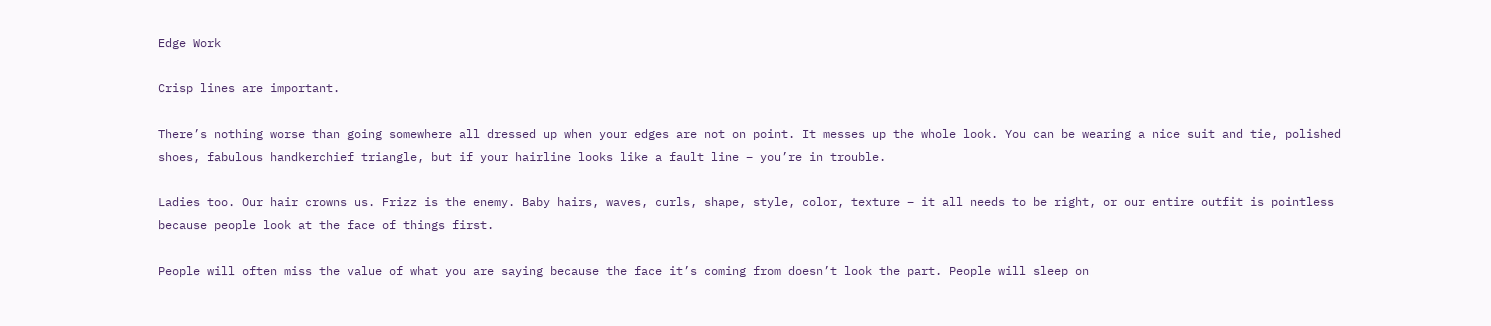Edge Work

Crisp lines are important.

There’s nothing worse than going somewhere all dressed up when your edges are not on point. It messes up the whole look. You can be wearing a nice suit and tie, polished shoes, fabulous handkerchief triangle, but if your hairline looks like a fault line – you’re in trouble.

Ladies too. Our hair crowns us. Frizz is the enemy. Baby hairs, waves, curls, shape, style, color, texture – it all needs to be right, or our entire outfit is pointless because people look at the face of things first.

People will often miss the value of what you are saying because the face it’s coming from doesn’t look the part. People will sleep on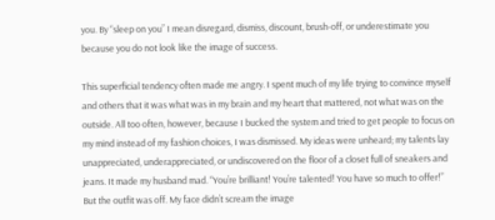you. By “sleep on you” I mean disregard, dismiss, discount, brush-off, or underestimate you because you do not look like the image of success.

This superficial tendency often made me angry. I spent much of my life trying to convince myself and others that it was what was in my brain and my heart that mattered, not what was on the outside. All too often, however, because I bucked the system and tried to get people to focus on my mind instead of my fashion choices, I was dismissed. My ideas were unheard; my talents lay unappreciated, underappreciated, or undiscovered on the floor of a closet full of sneakers and jeans. It made my husband mad. “You’re brilliant! You’re talented! You have so much to offer!” But the outfit was off. My face didn’t scream the image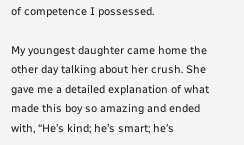of competence I possessed.

My youngest daughter came home the other day talking about her crush. She gave me a detailed explanation of what made this boy so amazing and ended with, “He’s kind; he’s smart; he’s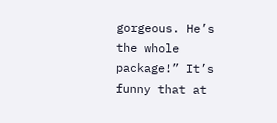gorgeous. He’s the whole package!” It’s funny that at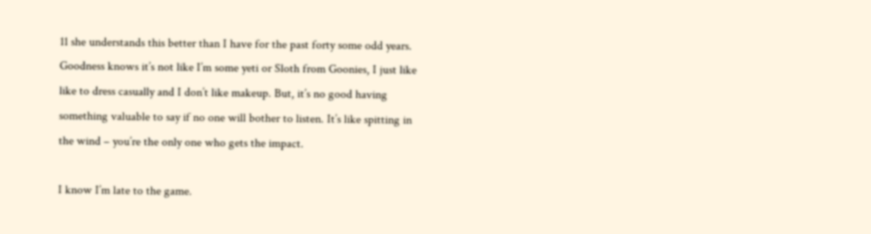11 she understands this better than I have for the past forty some odd years. Goodness knows it’s not like I’m some yeti or Sloth from Goonies, I just like like to dress casually and I don’t like makeup. But, it’s no good having something valuable to say if no one will bother to listen. It’s like spitting in the wind – you’re the only one who gets the impact.

I know I’m late to the game.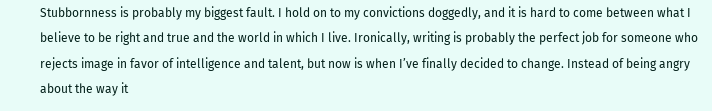Stubbornness is probably my biggest fault. I hold on to my convictions doggedly, and it is hard to come between what I believe to be right and true and the world in which I live. Ironically, writing is probably the perfect job for someone who rejects image in favor of intelligence and talent, but now is when I’ve finally decided to change. Instead of being angry about the way it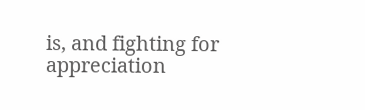is, and fighting for appreciation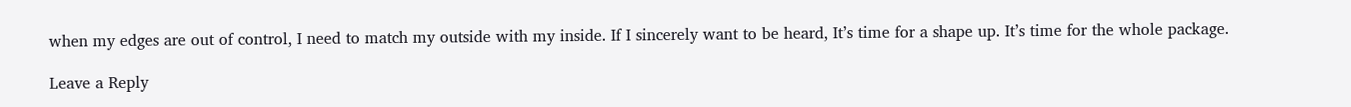when my edges are out of control, I need to match my outside with my inside. If I sincerely want to be heard, It’s time for a shape up. It’s time for the whole package.

Leave a Reply